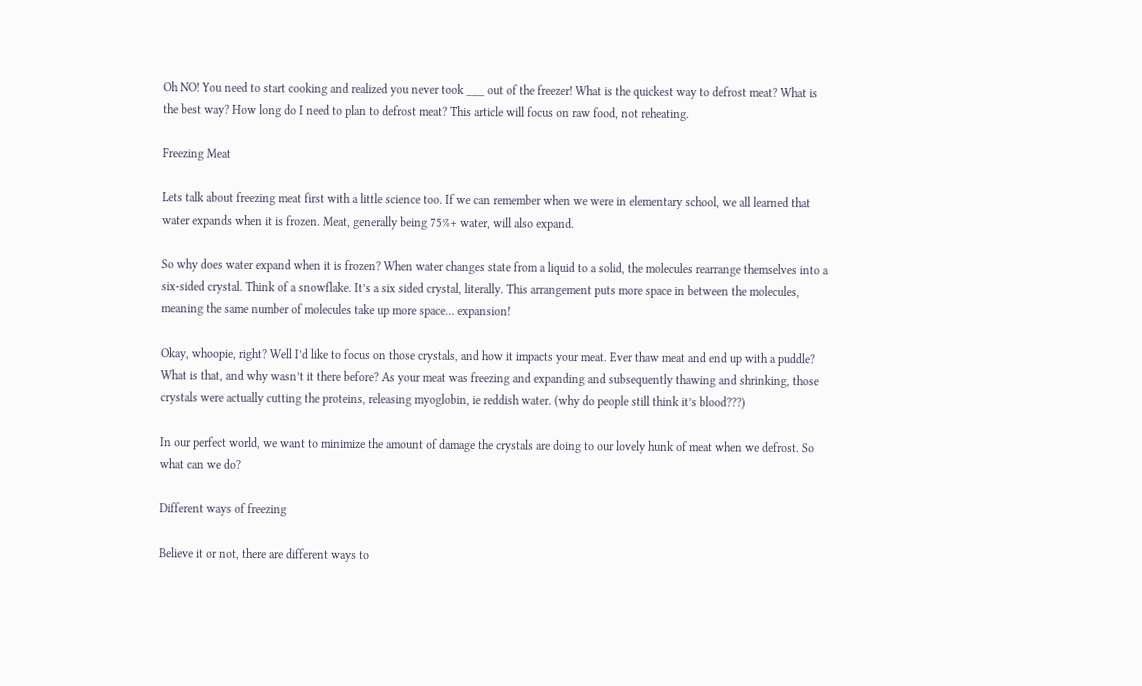Oh NO! You need to start cooking and realized you never took ___ out of the freezer! What is the quickest way to defrost meat? What is the best way? How long do I need to plan to defrost meat? This article will focus on raw food, not reheating.

Freezing Meat

Lets talk about freezing meat first with a little science too. If we can remember when we were in elementary school, we all learned that water expands when it is frozen. Meat, generally being 75%+ water, will also expand.

So why does water expand when it is frozen? When water changes state from a liquid to a solid, the molecules rearrange themselves into a six-sided crystal. Think of a snowflake. It’s a six sided crystal, literally. This arrangement puts more space in between the molecules, meaning the same number of molecules take up more space… expansion!

Okay, whoopie, right? Well I’d like to focus on those crystals, and how it impacts your meat. Ever thaw meat and end up with a puddle? What is that, and why wasn’t it there before? As your meat was freezing and expanding and subsequently thawing and shrinking, those crystals were actually cutting the proteins, releasing myoglobin, ie reddish water. (why do people still think it’s blood???)

In our perfect world, we want to minimize the amount of damage the crystals are doing to our lovely hunk of meat when we defrost. So what can we do?

Different ways of freezing

Believe it or not, there are different ways to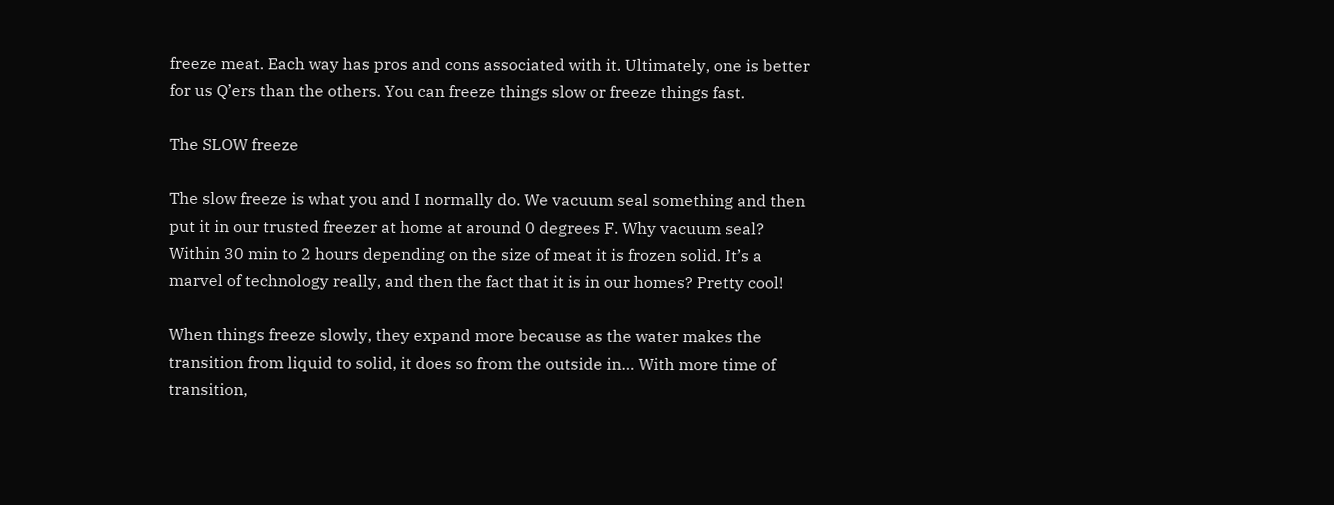freeze meat. Each way has pros and cons associated with it. Ultimately, one is better for us Q’ers than the others. You can freeze things slow or freeze things fast.

The SLOW freeze

The slow freeze is what you and I normally do. We vacuum seal something and then put it in our trusted freezer at home at around 0 degrees F. Why vacuum seal? Within 30 min to 2 hours depending on the size of meat it is frozen solid. It’s a marvel of technology really, and then the fact that it is in our homes? Pretty cool!

When things freeze slowly, they expand more because as the water makes the transition from liquid to solid, it does so from the outside in… With more time of transition,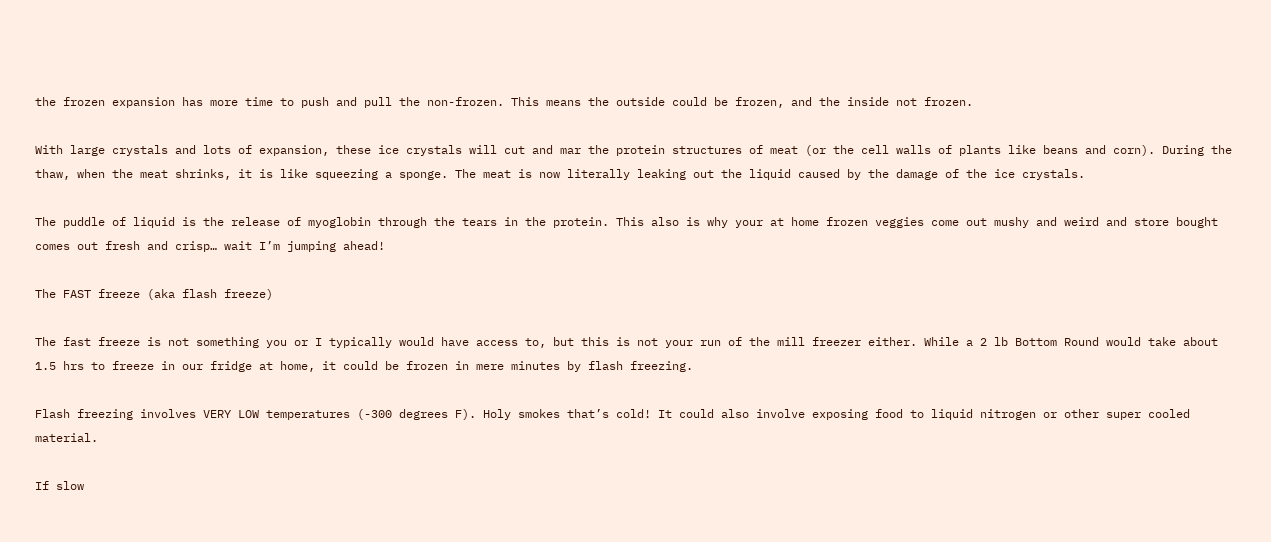the frozen expansion has more time to push and pull the non-frozen. This means the outside could be frozen, and the inside not frozen.

With large crystals and lots of expansion, these ice crystals will cut and mar the protein structures of meat (or the cell walls of plants like beans and corn). During the thaw, when the meat shrinks, it is like squeezing a sponge. The meat is now literally leaking out the liquid caused by the damage of the ice crystals.

The puddle of liquid is the release of myoglobin through the tears in the protein. This also is why your at home frozen veggies come out mushy and weird and store bought comes out fresh and crisp… wait I’m jumping ahead!

The FAST freeze (aka flash freeze)

The fast freeze is not something you or I typically would have access to, but this is not your run of the mill freezer either. While a 2 lb Bottom Round would take about 1.5 hrs to freeze in our fridge at home, it could be frozen in mere minutes by flash freezing.

Flash freezing involves VERY LOW temperatures (-300 degrees F). Holy smokes that’s cold! It could also involve exposing food to liquid nitrogen or other super cooled material.

If slow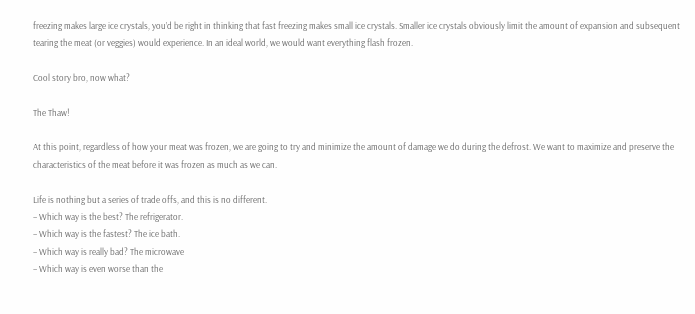freezing makes large ice crystals, you’d be right in thinking that fast freezing makes small ice crystals. Smaller ice crystals obviously limit the amount of expansion and subsequent tearing the meat (or veggies) would experience. In an ideal world, we would want everything flash frozen.

Cool story bro, now what?

The Thaw!

At this point, regardless of how your meat was frozen, we are going to try and minimize the amount of damage we do during the defrost. We want to maximize and preserve the characteristics of the meat before it was frozen as much as we can.

Life is nothing but a series of trade offs, and this is no different.
– Which way is the best? The refrigerator.
– Which way is the fastest? The ice bath.
– Which way is really bad? The microwave
– Which way is even worse than the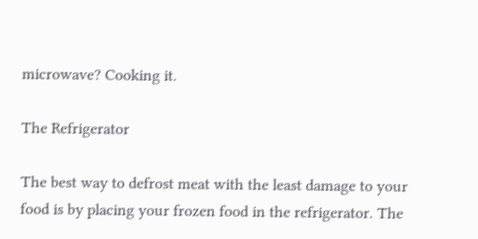microwave? Cooking it.

The Refrigerator

The best way to defrost meat with the least damage to your food is by placing your frozen food in the refrigerator. The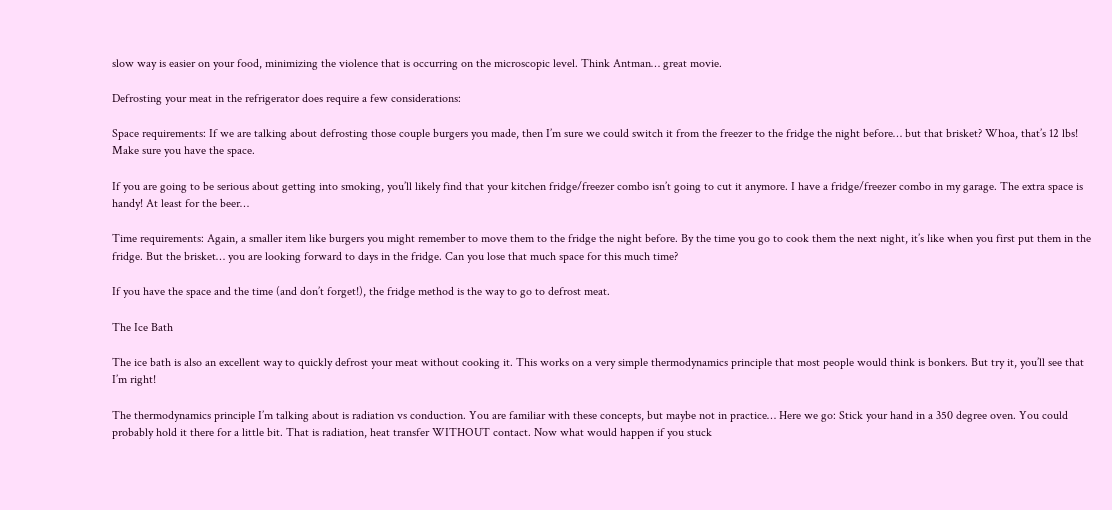slow way is easier on your food, minimizing the violence that is occurring on the microscopic level. Think Antman… great movie.

Defrosting your meat in the refrigerator does require a few considerations:

Space requirements: If we are talking about defrosting those couple burgers you made, then I’m sure we could switch it from the freezer to the fridge the night before… but that brisket? Whoa, that’s 12 lbs! Make sure you have the space.

If you are going to be serious about getting into smoking, you’ll likely find that your kitchen fridge/freezer combo isn’t going to cut it anymore. I have a fridge/freezer combo in my garage. The extra space is handy! At least for the beer…

Time requirements: Again, a smaller item like burgers you might remember to move them to the fridge the night before. By the time you go to cook them the next night, it’s like when you first put them in the fridge. But the brisket… you are looking forward to days in the fridge. Can you lose that much space for this much time?

If you have the space and the time (and don’t forget!), the fridge method is the way to go to defrost meat.

The Ice Bath

The ice bath is also an excellent way to quickly defrost your meat without cooking it. This works on a very simple thermodynamics principle that most people would think is bonkers. But try it, you’ll see that I’m right!

The thermodynamics principle I’m talking about is radiation vs conduction. You are familiar with these concepts, but maybe not in practice… Here we go: Stick your hand in a 350 degree oven. You could probably hold it there for a little bit. That is radiation, heat transfer WITHOUT contact. Now what would happen if you stuck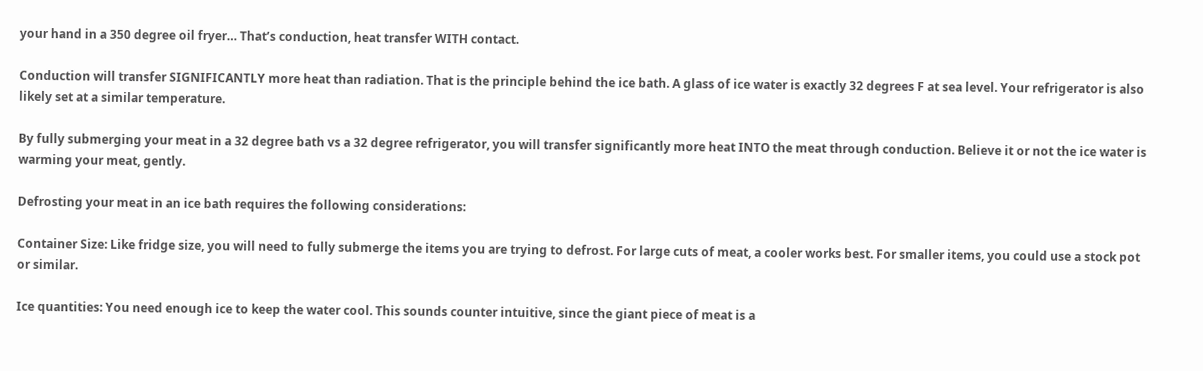your hand in a 350 degree oil fryer… That’s conduction, heat transfer WITH contact.

Conduction will transfer SIGNIFICANTLY more heat than radiation. That is the principle behind the ice bath. A glass of ice water is exactly 32 degrees F at sea level. Your refrigerator is also likely set at a similar temperature.

By fully submerging your meat in a 32 degree bath vs a 32 degree refrigerator, you will transfer significantly more heat INTO the meat through conduction. Believe it or not the ice water is warming your meat, gently.

Defrosting your meat in an ice bath requires the following considerations:

Container Size: Like fridge size, you will need to fully submerge the items you are trying to defrost. For large cuts of meat, a cooler works best. For smaller items, you could use a stock pot or similar.

Ice quantities: You need enough ice to keep the water cool. This sounds counter intuitive, since the giant piece of meat is a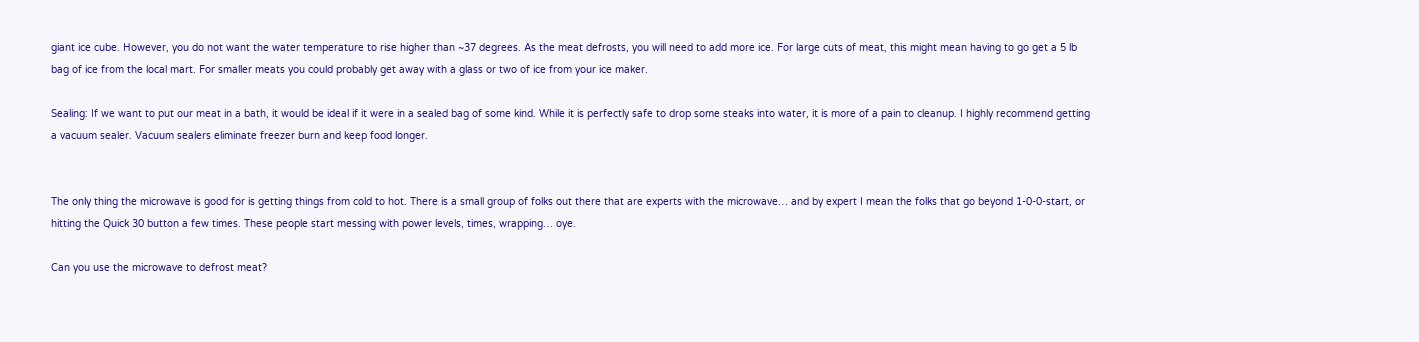giant ice cube. However, you do not want the water temperature to rise higher than ~37 degrees. As the meat defrosts, you will need to add more ice. For large cuts of meat, this might mean having to go get a 5 lb bag of ice from the local mart. For smaller meats you could probably get away with a glass or two of ice from your ice maker.

Sealing: If we want to put our meat in a bath, it would be ideal if it were in a sealed bag of some kind. While it is perfectly safe to drop some steaks into water, it is more of a pain to cleanup. I highly recommend getting a vacuum sealer. Vacuum sealers eliminate freezer burn and keep food longer.


The only thing the microwave is good for is getting things from cold to hot. There is a small group of folks out there that are experts with the microwave… and by expert I mean the folks that go beyond 1-0-0-start, or hitting the Quick 30 button a few times. These people start messing with power levels, times, wrapping… oye.

Can you use the microwave to defrost meat?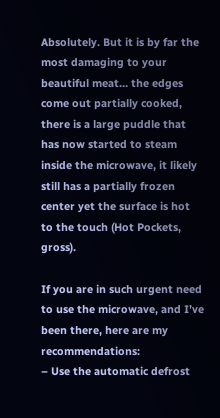Absolutely. But it is by far the most damaging to your beautiful meat… the edges come out partially cooked, there is a large puddle that has now started to steam inside the microwave, it likely still has a partially frozen center yet the surface is hot to the touch (Hot Pockets, gross).

If you are in such urgent need to use the microwave, and I’ve been there, here are my recommendations:
– Use the automatic defrost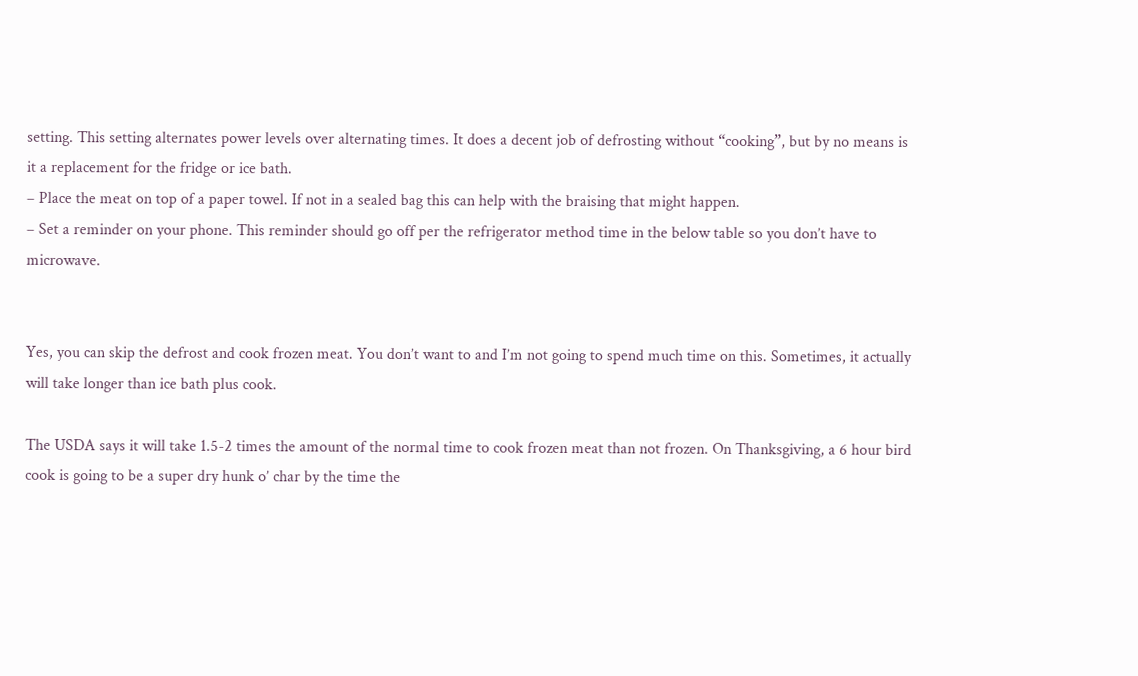setting. This setting alternates power levels over alternating times. It does a decent job of defrosting without “cooking”, but by no means is it a replacement for the fridge or ice bath.
– Place the meat on top of a paper towel. If not in a sealed bag this can help with the braising that might happen.
– Set a reminder on your phone. This reminder should go off per the refrigerator method time in the below table so you don’t have to microwave.


Yes, you can skip the defrost and cook frozen meat. You don’t want to and I’m not going to spend much time on this. Sometimes, it actually will take longer than ice bath plus cook.

The USDA says it will take 1.5-2 times the amount of the normal time to cook frozen meat than not frozen. On Thanksgiving, a 6 hour bird cook is going to be a super dry hunk o’ char by the time the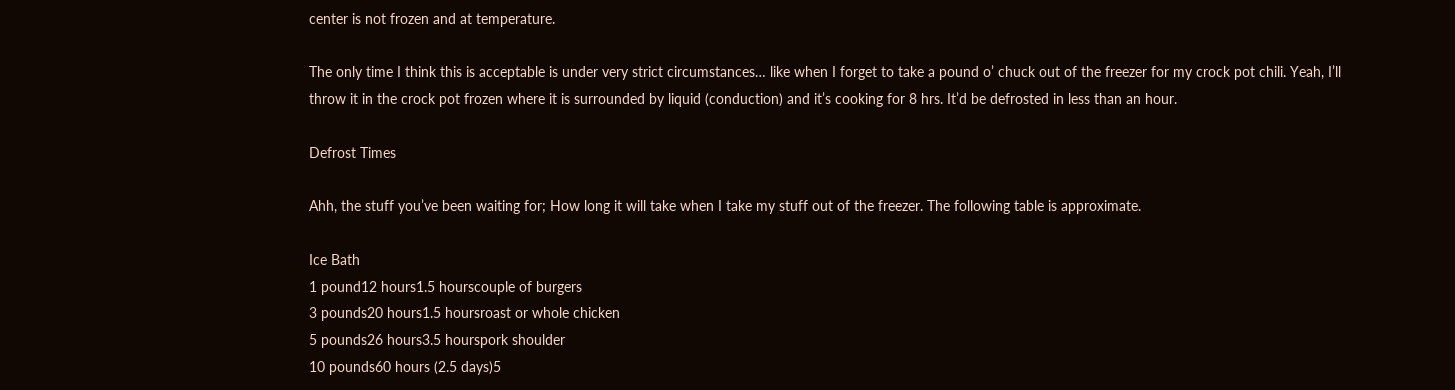center is not frozen and at temperature.

The only time I think this is acceptable is under very strict circumstances… like when I forget to take a pound o’ chuck out of the freezer for my crock pot chili. Yeah, I’ll throw it in the crock pot frozen where it is surrounded by liquid (conduction) and it’s cooking for 8 hrs. It’d be defrosted in less than an hour.

Defrost Times

Ahh, the stuff you’ve been waiting for; How long it will take when I take my stuff out of the freezer. The following table is approximate.

Ice Bath
1 pound12 hours1.5 hourscouple of burgers
3 pounds20 hours1.5 hoursroast or whole chicken
5 pounds26 hours3.5 hourspork shoulder
10 pounds60 hours (2.5 days)5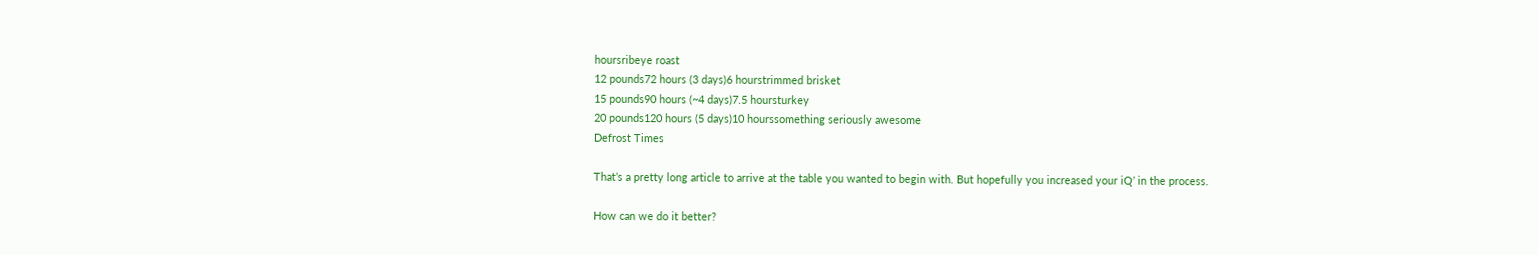hoursribeye roast
12 pounds72 hours (3 days)6 hourstrimmed brisket
15 pounds90 hours (~4 days)7.5 hoursturkey
20 pounds120 hours (5 days)10 hourssomething seriously awesome
Defrost Times

That’s a pretty long article to arrive at the table you wanted to begin with. But hopefully you increased your iQ’ in the process.

How can we do it better?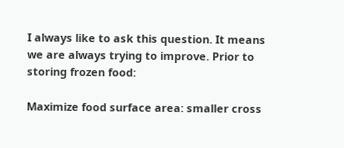I always like to ask this question. It means we are always trying to improve. Prior to storing frozen food:

Maximize food surface area: smaller cross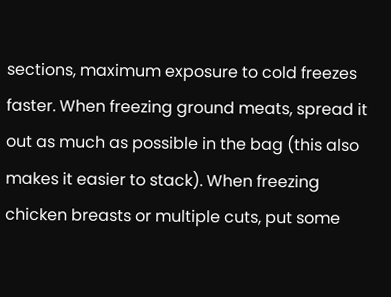sections, maximum exposure to cold freezes faster. When freezing ground meats, spread it out as much as possible in the bag (this also makes it easier to stack). When freezing chicken breasts or multiple cuts, put some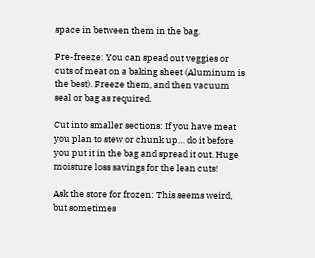space in between them in the bag.

Pre-freeze: You can spead out veggies or cuts of meat on a baking sheet (Aluminum is the best). Freeze them, and then vacuum seal or bag as required.

Cut into smaller sections: If you have meat you plan to stew or chunk up… do it before you put it in the bag and spread it out. Huge moisture loss savings for the lean cuts!

Ask the store for frozen: This seems weird, but sometimes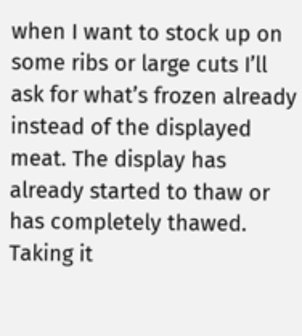when I want to stock up on some ribs or large cuts I’ll ask for what’s frozen already instead of the displayed meat. The display has already started to thaw or has completely thawed. Taking it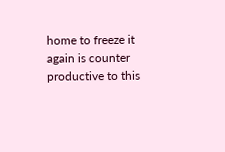home to freeze it again is counter productive to this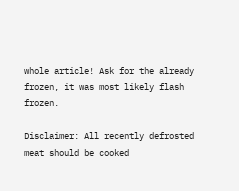whole article! Ask for the already frozen, it was most likely flash frozen.

Disclaimer: All recently defrosted meat should be cooked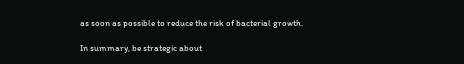as soon as possible to reduce the risk of bacterial growth.

In summary, be strategic about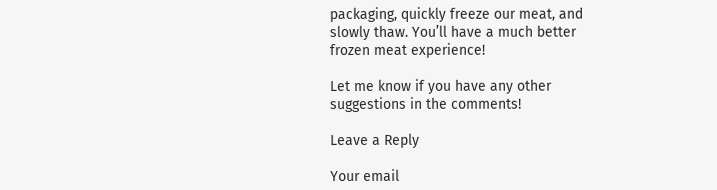packaging, quickly freeze our meat, and slowly thaw. You’ll have a much better frozen meat experience!

Let me know if you have any other suggestions in the comments!

Leave a Reply

Your email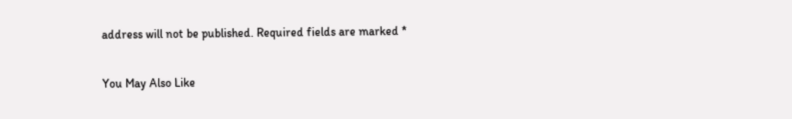address will not be published. Required fields are marked *

You May Also Like